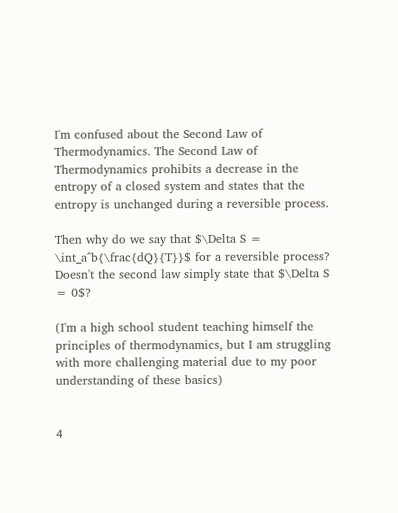I'm confused about the Second Law of Thermodynamics. The Second Law of Thermodynamics prohibits a decrease in the entropy of a closed system and states that the entropy is unchanged during a reversible process.

Then why do we say that $\Delta S = \int_a^b{\frac{dQ}{T}}$ for a reversible process? Doesn't the second law simply state that $\Delta S = 0$?

(I'm a high school student teaching himself the principles of thermodynamics, but I am struggling with more challenging material due to my poor understanding of these basics)


4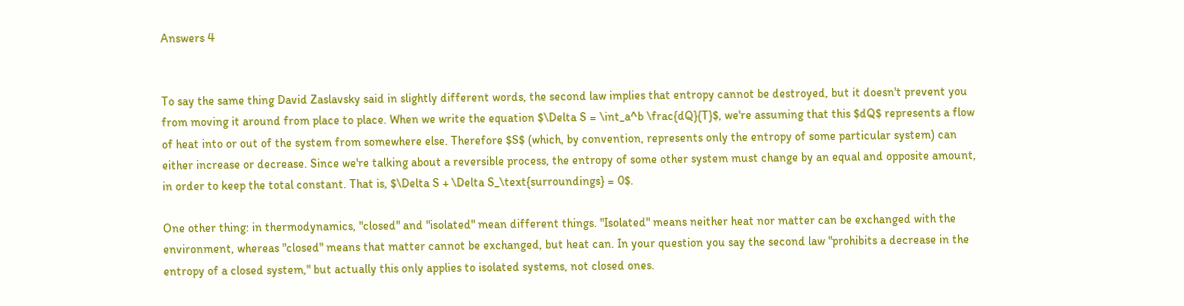Answers 4


To say the same thing David Zaslavsky said in slightly different words, the second law implies that entropy cannot be destroyed, but it doesn't prevent you from moving it around from place to place. When we write the equation $\Delta S = \int_a^b \frac{dQ}{T}$, we're assuming that this $dQ$ represents a flow of heat into or out of the system from somewhere else. Therefore $S$ (which, by convention, represents only the entropy of some particular system) can either increase or decrease. Since we're talking about a reversible process, the entropy of some other system must change by an equal and opposite amount, in order to keep the total constant. That is, $\Delta S + \Delta S_\text{surroundings} = 0$.

One other thing: in thermodynamics, "closed" and "isolated" mean different things. "Isolated" means neither heat nor matter can be exchanged with the environment, whereas "closed" means that matter cannot be exchanged, but heat can. In your question you say the second law "prohibits a decrease in the entropy of a closed system," but actually this only applies to isolated systems, not closed ones.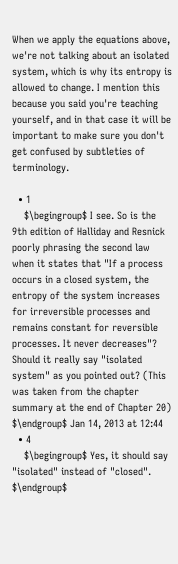When we apply the equations above, we're not talking about an isolated system, which is why its entropy is allowed to change. I mention this because you said you're teaching yourself, and in that case it will be important to make sure you don't get confused by subtleties of terminology.

  • 1
    $\begingroup$ I see. So is the 9th edition of Halliday and Resnick poorly phrasing the second law when it states that "If a process occurs in a closed system, the entropy of the system increases for irreversible processes and remains constant for reversible processes. It never decreases"? Should it really say "isolated system" as you pointed out? (This was taken from the chapter summary at the end of Chapter 20) $\endgroup$ Jan 14, 2013 at 12:44
  • 4
    $\begingroup$ Yes, it should say "isolated" instead of "closed". $\endgroup$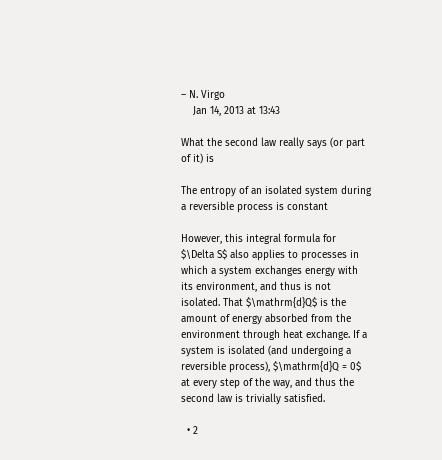– N. Virgo
    Jan 14, 2013 at 13:43

What the second law really says (or part of it) is

The entropy of an isolated system during a reversible process is constant

However, this integral formula for $\Delta S$ also applies to processes in which a system exchanges energy with its environment, and thus is not isolated. That $\mathrm{d}Q$ is the amount of energy absorbed from the environment through heat exchange. If a system is isolated (and undergoing a reversible process), $\mathrm{d}Q = 0$ at every step of the way, and thus the second law is trivially satisfied.

  • 2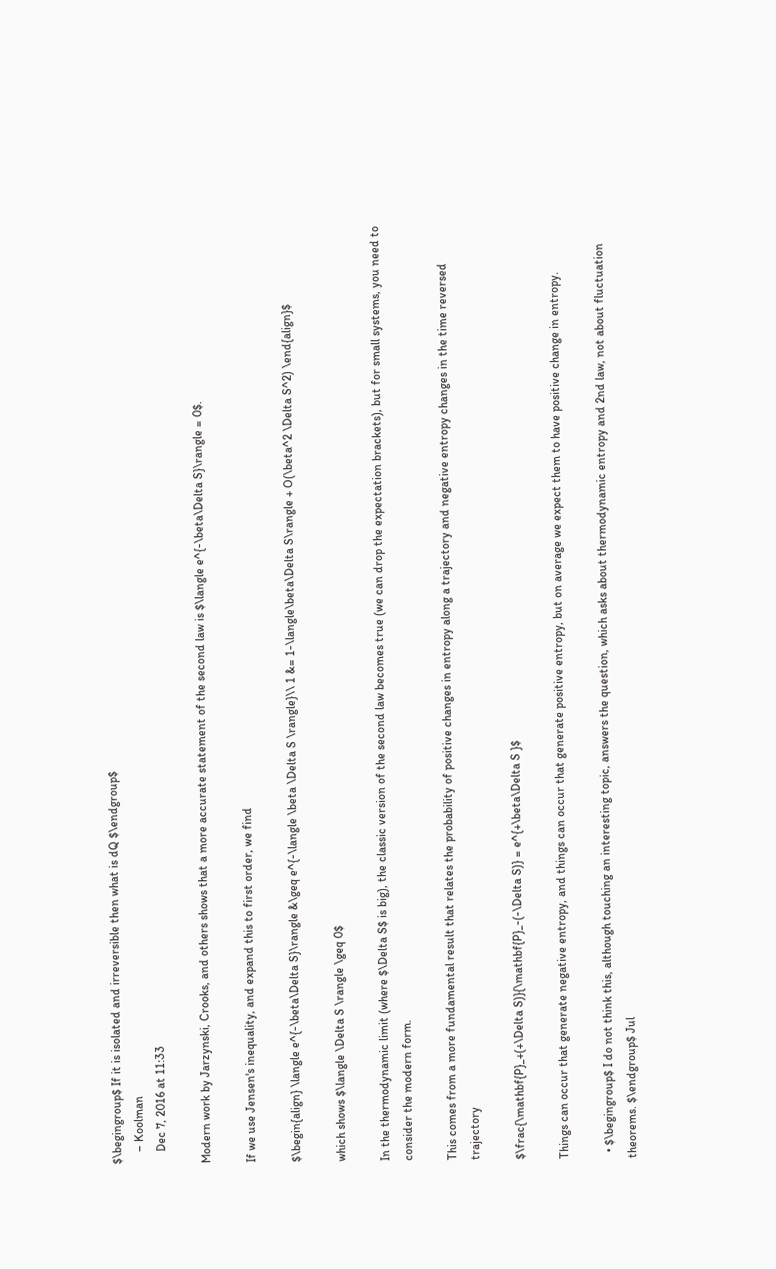$\begingroup$ If it is isolated and irreversible then what is dQ $\endgroup$
    – Koolman
    Dec 7, 2016 at 11:33

Modern work by Jarzynski, Crooks, and others shows that a more accurate statement of the second law is $\langle e^{-\beta\Delta S}\rangle = 0$.

If we use Jensen's inequality, and expand this to first order, we find

$\begin{align} \langle e^{-\beta\Delta S}\rangle &\geq e^{-\langle \beta \Delta S \rangle}\\ 1 &= 1-\langle\beta\Delta S\rangle + O(\beta^2 \Delta S^2) \end{align}$

which shows $\langle \Delta S \rangle \geq 0$

In the thermodynamic limit (where $\Delta S$ is big), the classic version of the second law becomes true (we can drop the expectation brackets), but for small systems, you need to consider the modern form.

This comes from a more fundamental result that relates the probability of positive changes in entropy along a trajectory and negative entropy changes in the time reversed trajectory

$\frac{\mathbf{P}_+(+\Delta S)}{\mathbf{P}_-(-\Delta S)} = e^{+\beta\Delta S }$

Things can occur that generate negative entropy, and things can occur that generate positive entropy, but on average we expect them to have positive change in entropy.

  • $\begingroup$ I do not think this, although touching an interesting topic, answers the question, which asks about thermodynamic entropy and 2nd law, not about fluctuation theorems. $\endgroup$ Jul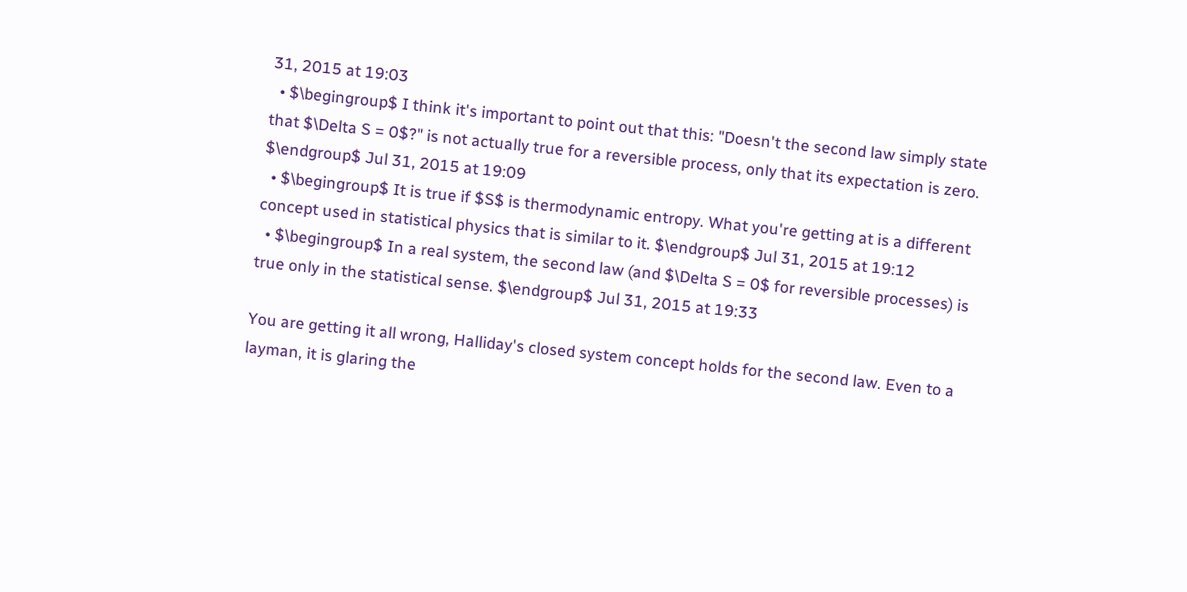31, 2015 at 19:03
  • $\begingroup$ I think it's important to point out that this: "Doesn't the second law simply state that $\Delta S = 0$?" is not actually true for a reversible process, only that its expectation is zero. $\endgroup$ Jul 31, 2015 at 19:09
  • $\begingroup$ It is true if $S$ is thermodynamic entropy. What you're getting at is a different concept used in statistical physics that is similar to it. $\endgroup$ Jul 31, 2015 at 19:12
  • $\begingroup$ In a real system, the second law (and $\Delta S = 0$ for reversible processes) is true only in the statistical sense. $\endgroup$ Jul 31, 2015 at 19:33

You are getting it all wrong, Halliday's closed system concept holds for the second law. Even to a layman, it is glaring the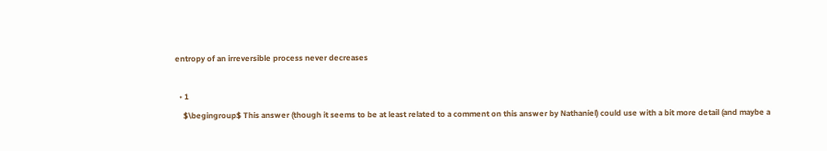entropy of an irreversible process never decreases

  • 1
    $\begingroup$ This answer (though it seems to be at least related to a comment on this answer by Nathaniel) could use with a bit more detail (and maybe a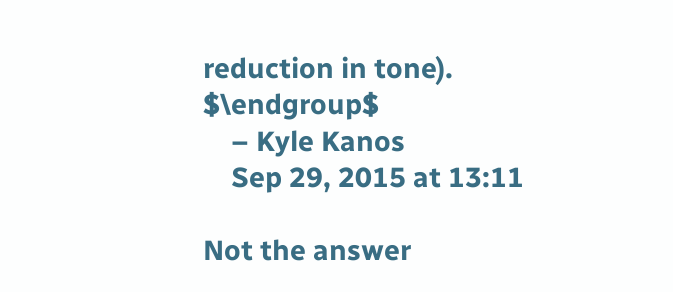reduction in tone). $\endgroup$
    – Kyle Kanos
    Sep 29, 2015 at 13:11

Not the answer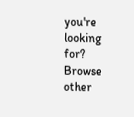you're looking for? Browse other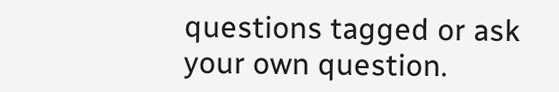questions tagged or ask your own question.